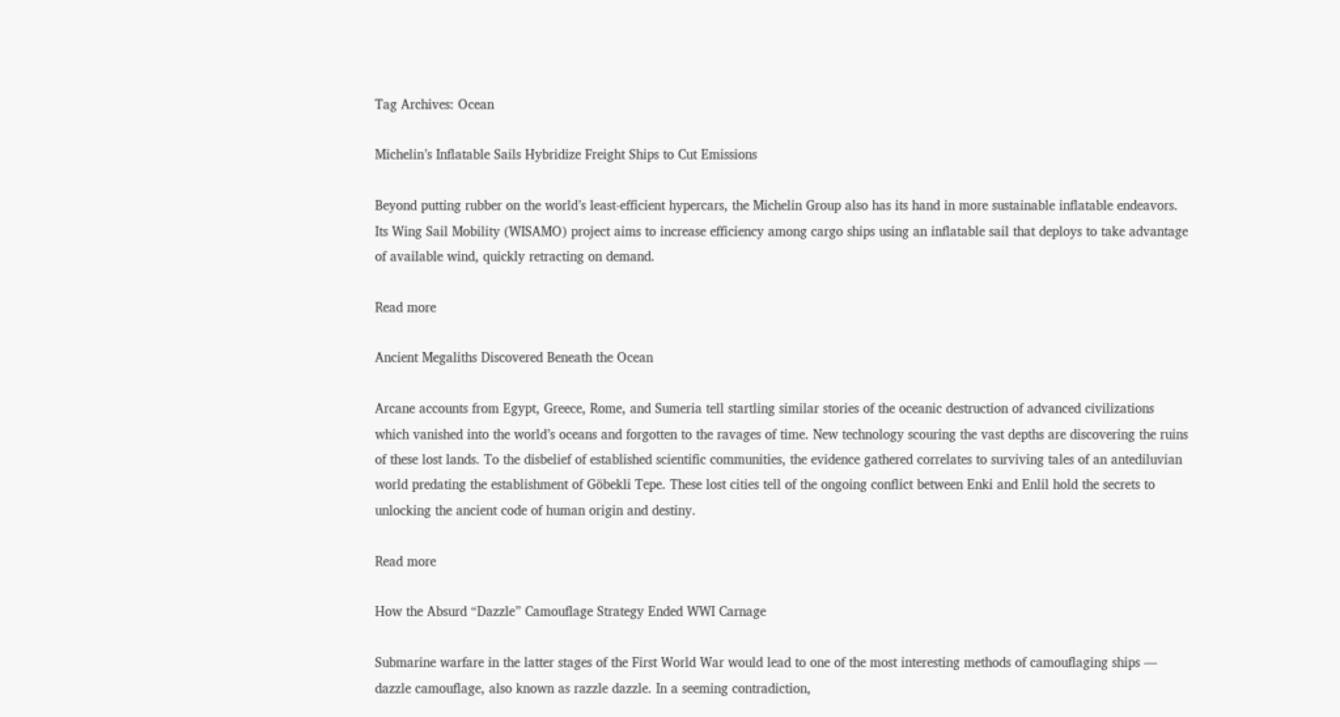Tag Archives: Ocean

Michelin’s Inflatable Sails Hybridize Freight Ships to Cut Emissions

Beyond putting rubber on the world’s least-efficient hypercars, the Michelin Group also has its hand in more sustainable inflatable endeavors. Its Wing Sail Mobility (WISAMO) project aims to increase efficiency among cargo ships using an inflatable sail that deploys to take advantage of available wind, quickly retracting on demand.

Read more

Ancient Megaliths Discovered Beneath the Ocean

Arcane accounts from Egypt, Greece, Rome, and Sumeria tell startling similar stories of the oceanic destruction of advanced civilizations which vanished into the world’s oceans and forgotten to the ravages of time. New technology scouring the vast depths are discovering the ruins of these lost lands. To the disbelief of established scientific communities, the evidence gathered correlates to surviving tales of an antediluvian world predating the establishment of Göbekli Tepe. These lost cities tell of the ongoing conflict between Enki and Enlil hold the secrets to unlocking the ancient code of human origin and destiny.

Read more

How the Absurd “Dazzle” Camouflage Strategy Ended WWI Carnage

Submarine warfare in the latter stages of the First World War would lead to one of the most interesting methods of camouflaging ships — dazzle camouflage, also known as razzle dazzle. In a seeming contradiction,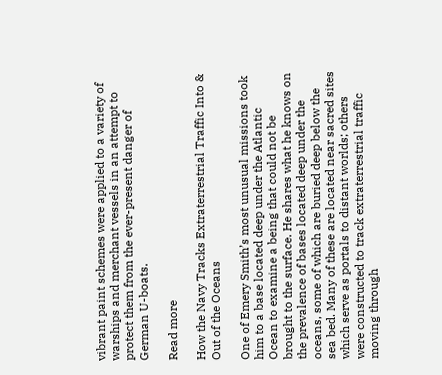vibrant paint schemes were applied to a variety of warships and merchant vessels in an attempt to protect them from the ever-present danger of German U-boats.

Read more

How the Navy Tracks Extraterrestrial Traffic Into & Out of the Oceans

One of Emery Smith’s most unusual missions took him to a base located deep under the Atlantic Ocean to examine a being that could not be brought to the surface. He shares what he knows on the prevalence of bases located deep under the oceans, some of which are buried deep below the sea bed. Many of these are located near sacred sites which serve as portals to distant worlds; others were constructed to track extraterrestrial traffic moving through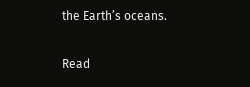the Earth’s oceans.

Read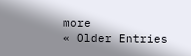more
« Older Entries